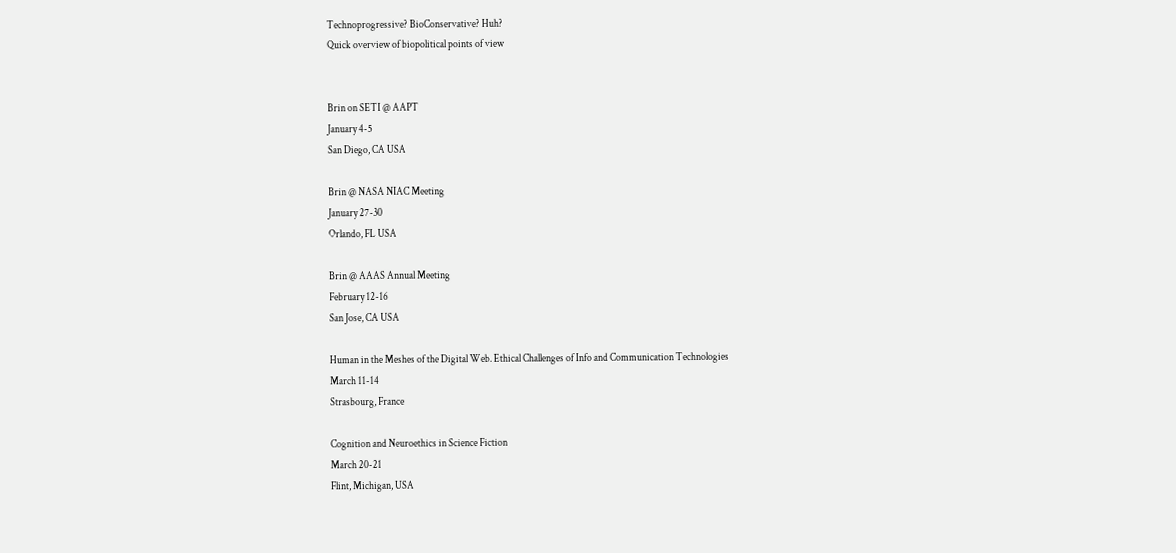Technoprogressive? BioConservative? Huh?
Quick overview of biopolitical points of view


Brin on SETI @ AAPT
January 4-5
San Diego, CA USA

Brin @ NASA NIAC Meeting
January 27-30
Orlando, FL USA

Brin @ AAAS Annual Meeting
February 12-16
San Jose, CA USA

Human in the Meshes of the Digital Web. Ethical Challenges of Info and Communication Technologies
March 11-14
Strasbourg, France

Cognition and Neuroethics in Science Fiction
March 20-21
Flint, Michigan, USA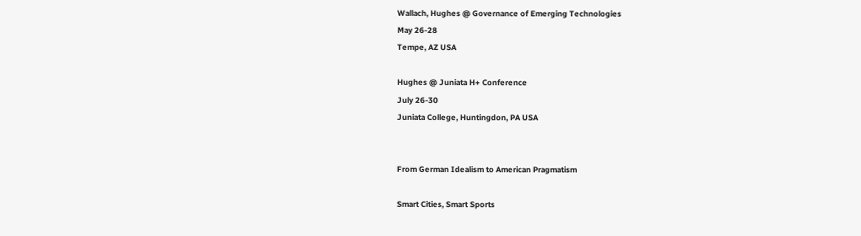Wallach, Hughes @ Governance of Emerging Technologies
May 26-28
Tempe, AZ USA

Hughes @ Juniata H+ Conference
July 26-30
Juniata College, Huntingdon, PA USA


From German Idealism to American Pragmatism

Smart Cities, Smart Sports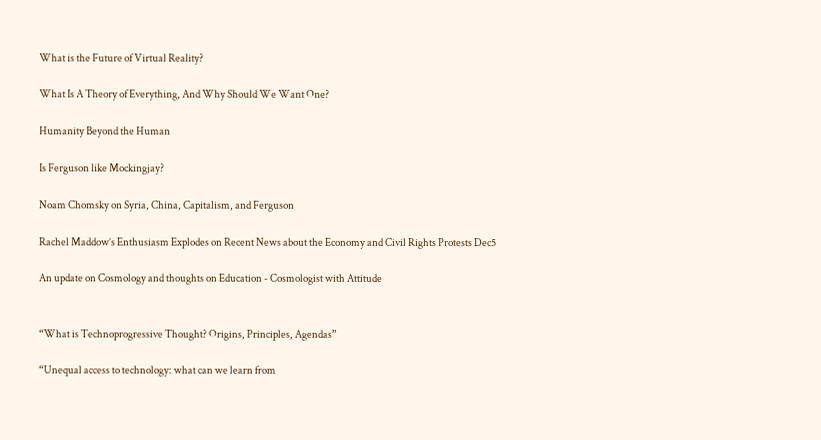What is the Future of Virtual Reality?

What Is A Theory of Everything, And Why Should We Want One?

Humanity Beyond the Human

Is Ferguson like Mockingjay?

Noam Chomsky on Syria, China, Capitalism, and Ferguson

Rachel Maddow’s Enthusiasm Explodes on Recent News about the Economy and Civil Rights Protests Dec5

An update on Cosmology and thoughts on Education - Cosmologist with Attitude


“What is Technoprogressive Thought? Origins, Principles, Agendas”

“Unequal access to technology: what can we learn from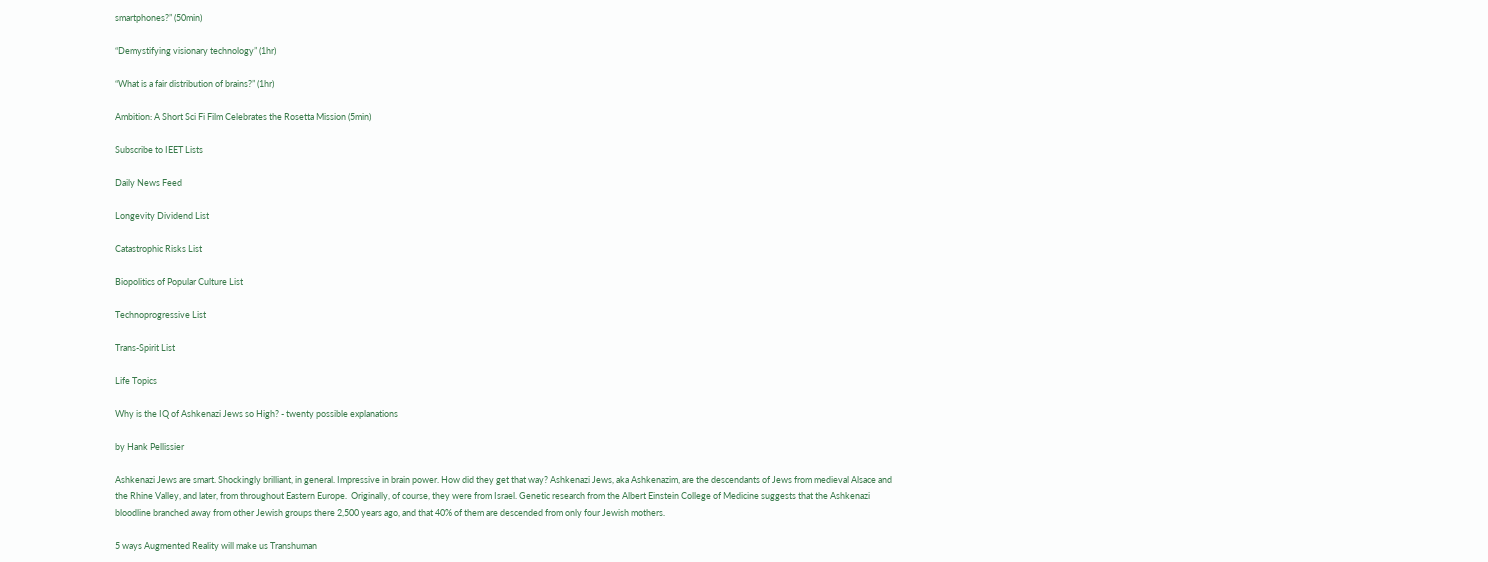smartphones?” (50min)

“Demystifying visionary technology” (1hr)

“What is a fair distribution of brains?” (1hr)

Ambition: A Short Sci Fi Film Celebrates the Rosetta Mission (5min)

Subscribe to IEET Lists

Daily News Feed

Longevity Dividend List

Catastrophic Risks List

Biopolitics of Popular Culture List

Technoprogressive List

Trans-Spirit List

Life Topics

Why is the IQ of Ashkenazi Jews so High? - twenty possible explanations

by Hank Pellissier

Ashkenazi Jews are smart. Shockingly brilliant, in general. Impressive in brain power. How did they get that way? Ashkenazi Jews, aka Ashkenazim, are the descendants of Jews from medieval Alsace and the Rhine Valley, and later, from throughout Eastern Europe.  Originally, of course, they were from Israel. Genetic research from the Albert Einstein College of Medicine suggests that the Ashkenazi bloodline branched away from other Jewish groups there 2,500 years ago, and that 40% of them are descended from only four Jewish mothers.

5 ways Augmented Reality will make us Transhuman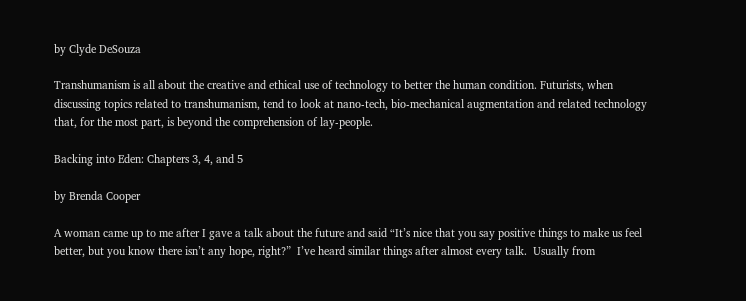by Clyde DeSouza

Transhumanism is all about the creative and ethical use of technology to better the human condition. Futurists, when discussing topics related to transhumanism, tend to look at nano-tech, bio-mechanical augmentation and related technology that, for the most part, is beyond the comprehension of lay-people.

Backing into Eden: Chapters 3, 4, and 5

by Brenda Cooper

A woman came up to me after I gave a talk about the future and said “It’s nice that you say positive things to make us feel better, but you know there isn’t any hope, right?”  I’ve heard similar things after almost every talk.  Usually from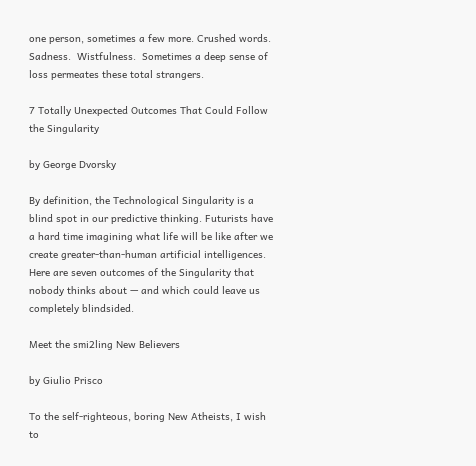one person, sometimes a few more. Crushed words.  Sadness.  Wistfulness.  Sometimes a deep sense of loss permeates these total strangers.

7 Totally Unexpected Outcomes That Could Follow the Singularity

by George Dvorsky

By definition, the Technological Singularity is a blind spot in our predictive thinking. Futurists have a hard time imagining what life will be like after we create greater-than-human artificial intelligences. Here are seven outcomes of the Singularity that nobody thinks about — and which could leave us completely blindsided.

Meet the smi2ling New Believers

by Giulio Prisco

To the self-righteous, boring New Atheists, I wish to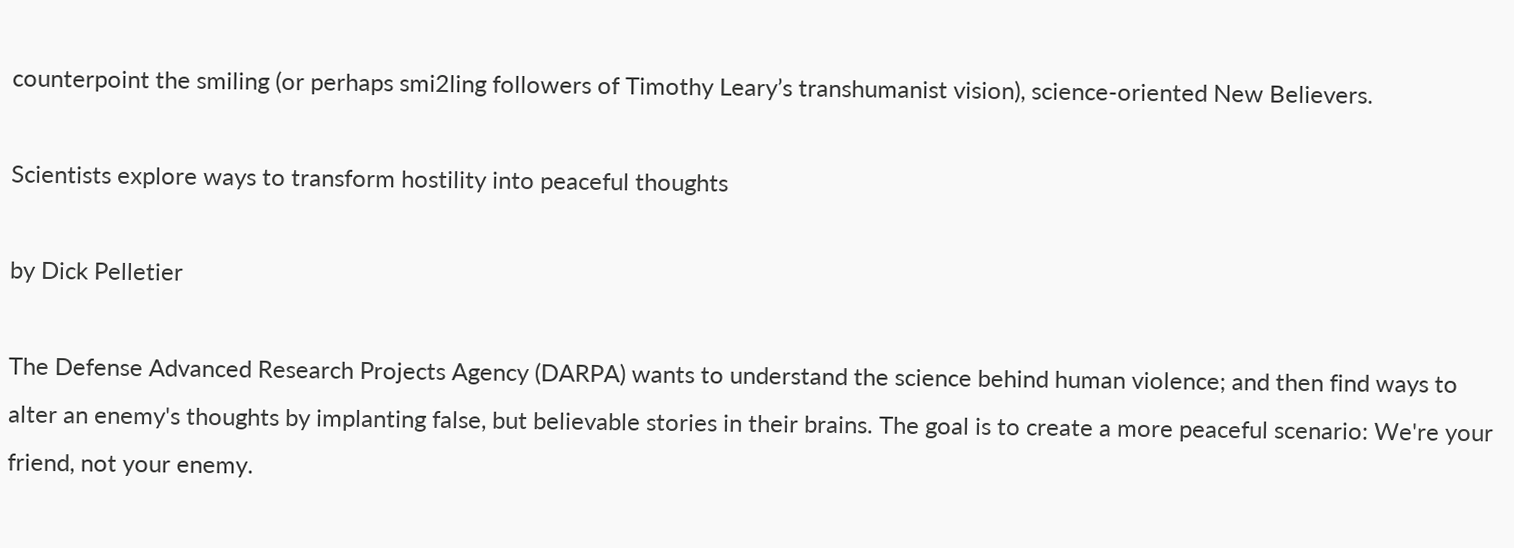counterpoint the smiling (or perhaps smi2ling followers of Timothy Leary’s transhumanist vision), science-oriented New Believers.

Scientists explore ways to transform hostility into peaceful thoughts

by Dick Pelletier

The Defense Advanced Research Projects Agency (DARPA) wants to understand the science behind human violence; and then find ways to alter an enemy's thoughts by implanting false, but believable stories in their brains. The goal is to create a more peaceful scenario: We're your friend, not your enemy.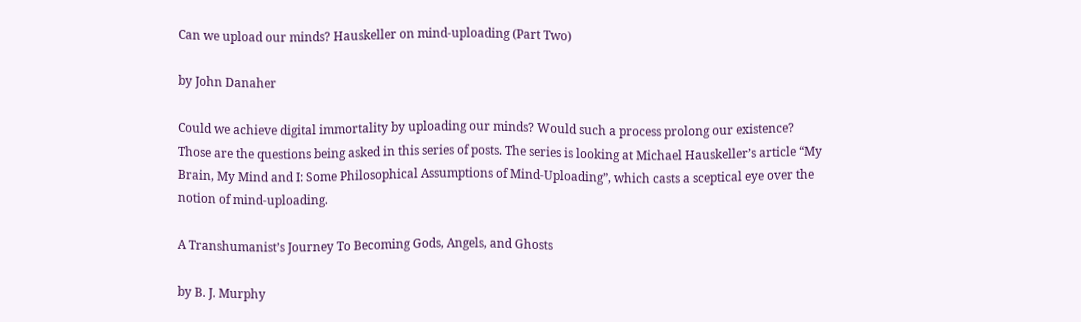Can we upload our minds? Hauskeller on mind-uploading (Part Two)

by John Danaher

Could we achieve digital immortality by uploading our minds? Would such a process prolong our existence? Those are the questions being asked in this series of posts. The series is looking at Michael Hauskeller’s article “My Brain, My Mind and I: Some Philosophical Assumptions of Mind-Uploading”, which casts a sceptical eye over the notion of mind-uploading.

A Transhumanist’s Journey To Becoming Gods, Angels, and Ghosts

by B. J. Murphy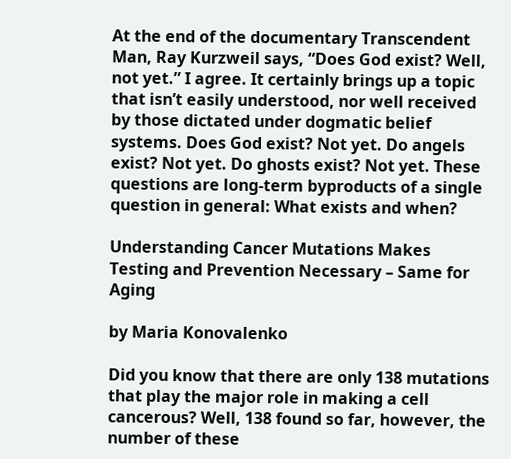At the end of the documentary Transcendent Man, Ray Kurzweil says, “Does God exist? Well, not yet.” I agree. It certainly brings up a topic that isn’t easily understood, nor well received by those dictated under dogmatic belief systems. Does God exist? Not yet. Do angels exist? Not yet. Do ghosts exist? Not yet. These questions are long-term byproducts of a single question in general: What exists and when?

Understanding Cancer Mutations Makes Testing and Prevention Necessary – Same for Aging

by Maria Konovalenko

Did you know that there are only 138 mutations that play the major role in making a cell cancerous? Well, 138 found so far, however, the number of these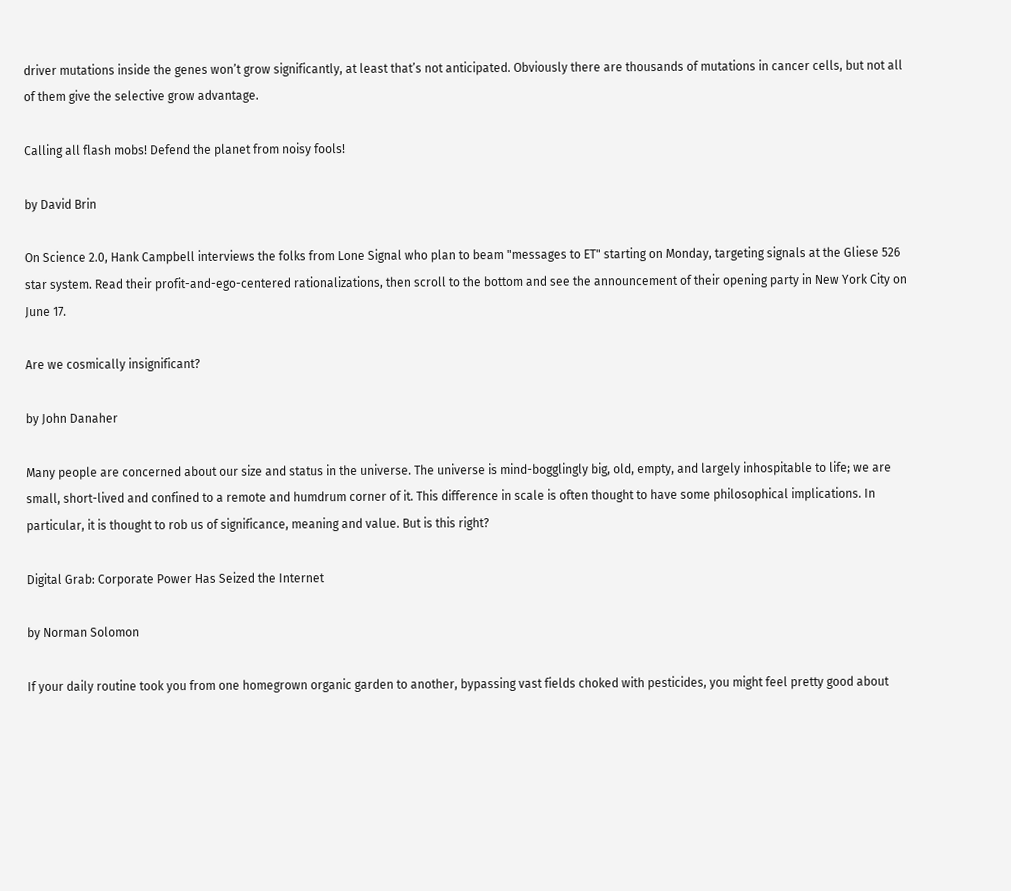driver mutations inside the genes won’t grow significantly, at least that’s not anticipated. Obviously there are thousands of mutations in cancer cells, but not all of them give the selective grow advantage.

Calling all flash mobs! Defend the planet from noisy fools!

by David Brin

On Science 2.0, Hank Campbell interviews the folks from Lone Signal who plan to beam "messages to ET" starting on Monday, targeting signals at the Gliese 526 star system. Read their profit-and-ego-centered rationalizations, then scroll to the bottom and see the announcement of their opening party in New York City on June 17.

Are we cosmically insignificant?

by John Danaher

Many people are concerned about our size and status in the universe. The universe is mind-bogglingly big, old, empty, and largely inhospitable to life; we are small, short-lived and confined to a remote and humdrum corner of it. This difference in scale is often thought to have some philosophical implications. In particular, it is thought to rob us of significance, meaning and value. But is this right?

Digital Grab: Corporate Power Has Seized the Internet

by Norman Solomon

If your daily routine took you from one homegrown organic garden to another, bypassing vast fields choked with pesticides, you might feel pretty good about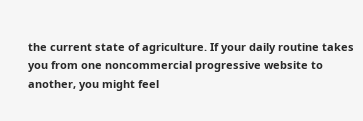the current state of agriculture. If your daily routine takes you from one noncommercial progressive website to another, you might feel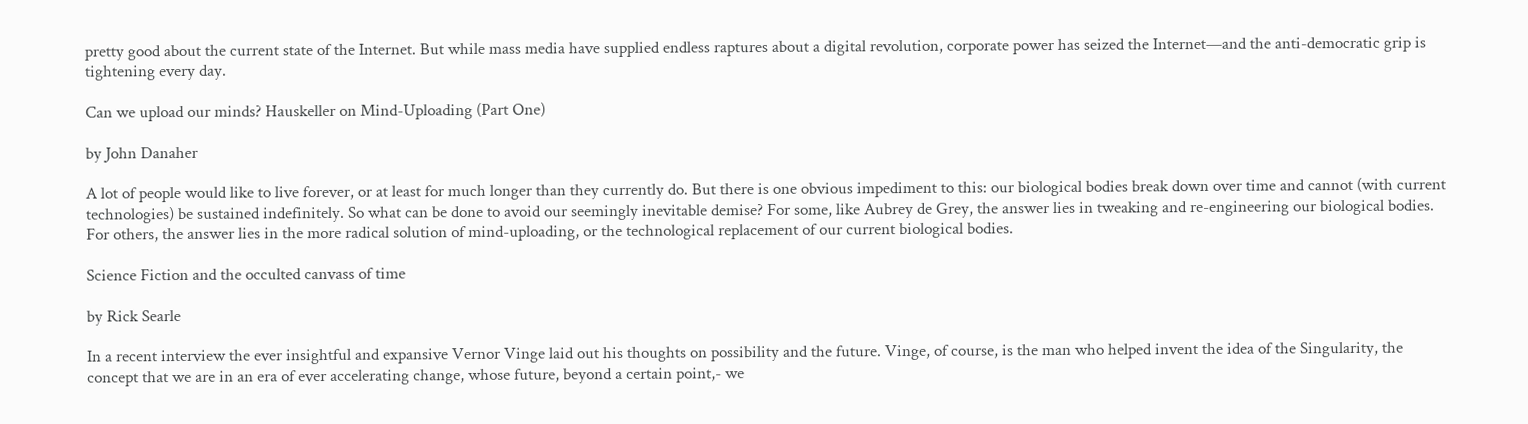pretty good about the current state of the Internet. But while mass media have supplied endless raptures about a digital revolution, corporate power has seized the Internet—and the anti-democratic grip is tightening every day.

Can we upload our minds? Hauskeller on Mind-Uploading (Part One)

by John Danaher

A lot of people would like to live forever, or at least for much longer than they currently do. But there is one obvious impediment to this: our biological bodies break down over time and cannot (with current technologies) be sustained indefinitely. So what can be done to avoid our seemingly inevitable demise? For some, like Aubrey de Grey, the answer lies in tweaking and re-engineering our biological bodies. For others, the answer lies in the more radical solution of mind-uploading, or the technological replacement of our current biological bodies.

Science Fiction and the occulted canvass of time

by Rick Searle

In a recent interview the ever insightful and expansive Vernor Vinge laid out his thoughts on possibility and the future. Vinge, of course, is the man who helped invent the idea of the Singularity, the concept that we are in an era of ever accelerating change, whose future, beyond a certain point,- we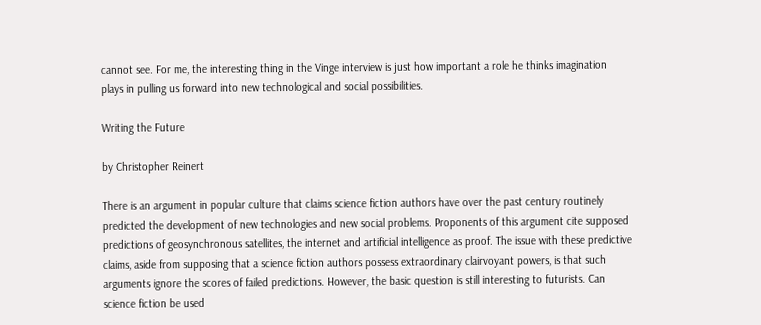cannot see. For me, the interesting thing in the Vinge interview is just how important a role he thinks imagination plays in pulling us forward into new technological and social possibilities.

Writing the Future

by Christopher Reinert

There is an argument in popular culture that claims science fiction authors have over the past century routinely predicted the development of new technologies and new social problems. Proponents of this argument cite supposed predictions of geosynchronous satellites, the internet and artificial intelligence as proof. The issue with these predictive claims, aside from supposing that a science fiction authors possess extraordinary clairvoyant powers, is that such arguments ignore the scores of failed predictions. However, the basic question is still interesting to futurists. Can science fiction be used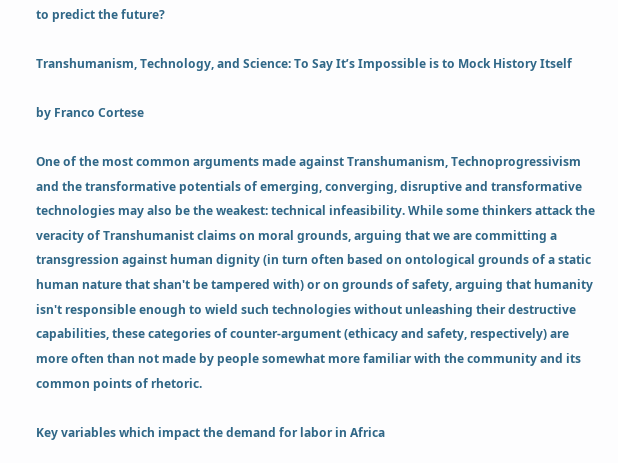to predict the future?

Transhumanism, Technology, and Science: To Say It’s Impossible is to Mock History Itself

by Franco Cortese

One of the most common arguments made against Transhumanism, Technoprogressivism and the transformative potentials of emerging, converging, disruptive and transformative technologies may also be the weakest: technical infeasibility. While some thinkers attack the veracity of Transhumanist claims on moral grounds, arguing that we are committing a transgression against human dignity (in turn often based on ontological grounds of a static human nature that shan't be tampered with) or on grounds of safety, arguing that humanity isn't responsible enough to wield such technologies without unleashing their destructive capabilities, these categories of counter-argument (ethicacy and safety, respectively) are more often than not made by people somewhat more familiar with the community and its common points of rhetoric.

Key variables which impact the demand for labor in Africa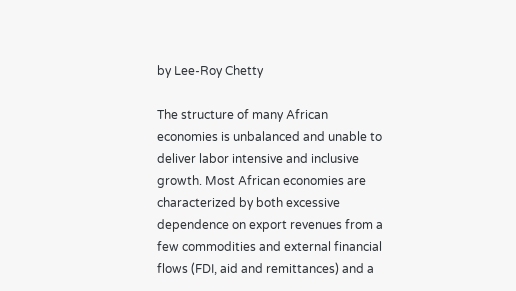by Lee-Roy Chetty

The structure of many African economies is unbalanced and unable to deliver labor intensive and inclusive growth. Most African economies are characterized by both excessive dependence on export revenues from a few commodities and external financial flows (FDI, aid and remittances) and a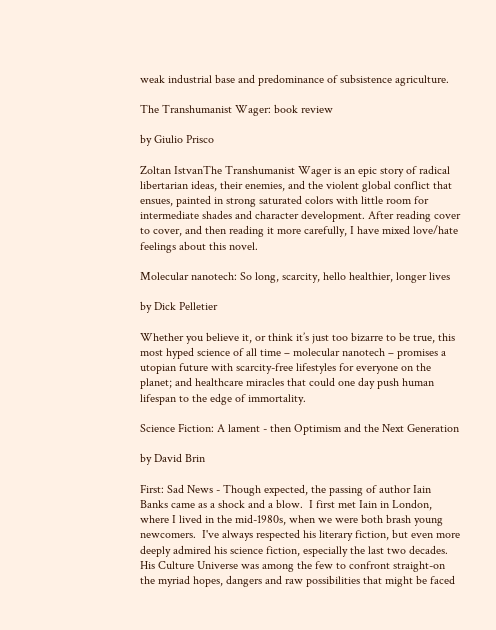weak industrial base and predominance of subsistence agriculture.

The Transhumanist Wager: book review

by Giulio Prisco

Zoltan IstvanThe Transhumanist Wager is an epic story of radical libertarian ideas, their enemies, and the violent global conflict that ensues, painted in strong saturated colors with little room for intermediate shades and character development. After reading cover to cover, and then reading it more carefully, I have mixed love/hate feelings about this novel.

Molecular nanotech: So long, scarcity, hello healthier, longer lives

by Dick Pelletier

Whether you believe it, or think it’s just too bizarre to be true, this most hyped science of all time – molecular nanotech – promises a utopian future with scarcity-free lifestyles for everyone on the planet; and healthcare miracles that could one day push human lifespan to the edge of immortality.

Science Fiction: A lament - then Optimism and the Next Generation

by David Brin

First: Sad News - Though expected, the passing of author Iain Banks came as a shock and a blow.  I first met Iain in London, where I lived in the mid-1980s, when we were both brash young newcomers.  I've always respected his literary fiction, but even more deeply admired his science fiction, especially the last two decades.  His Culture Universe was among the few to confront straight-on the myriad hopes, dangers and raw possibilities that might be faced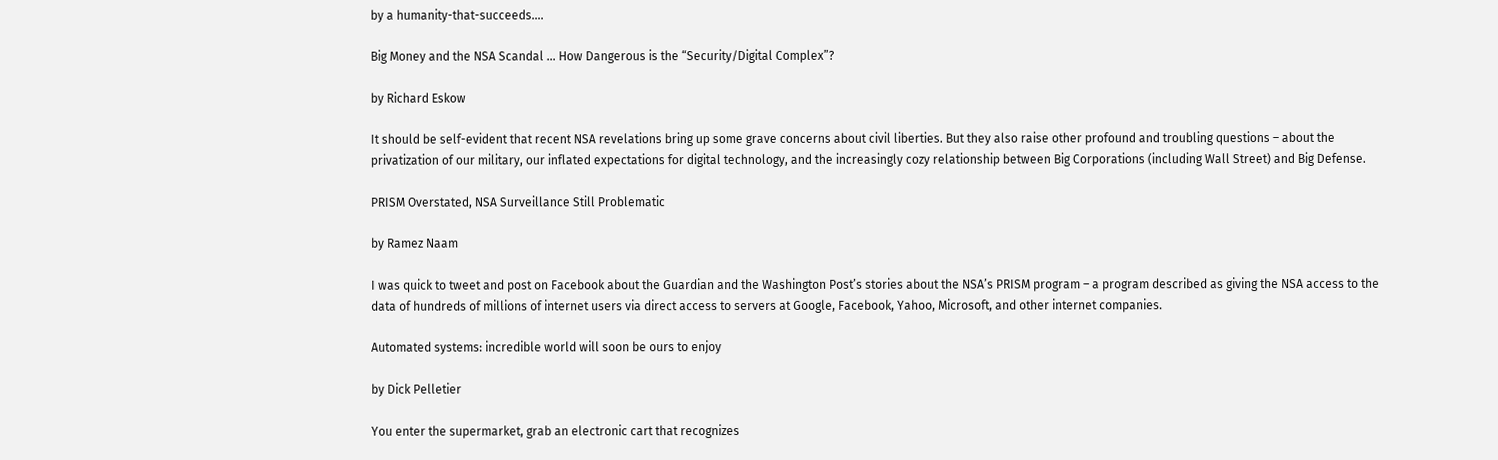by a humanity-that-succeeds….

Big Money and the NSA Scandal … How Dangerous is the “Security/Digital Complex”?

by Richard Eskow

It should be self-evident that recent NSA revelations bring up some grave concerns about civil liberties. But they also raise other profound and troubling questions – about the privatization of our military, our inflated expectations for digital technology, and the increasingly cozy relationship between Big Corporations (including Wall Street) and Big Defense.

PRISM Overstated, NSA Surveillance Still Problematic

by Ramez Naam

I was quick to tweet and post on Facebook about the Guardian and the Washington Post’s stories about the NSA’s PRISM program – a program described as giving the NSA access to the data of hundreds of millions of internet users via direct access to servers at Google, Facebook, Yahoo, Microsoft, and other internet companies.

Automated systems: incredible world will soon be ours to enjoy

by Dick Pelletier

You enter the supermarket, grab an electronic cart that recognizes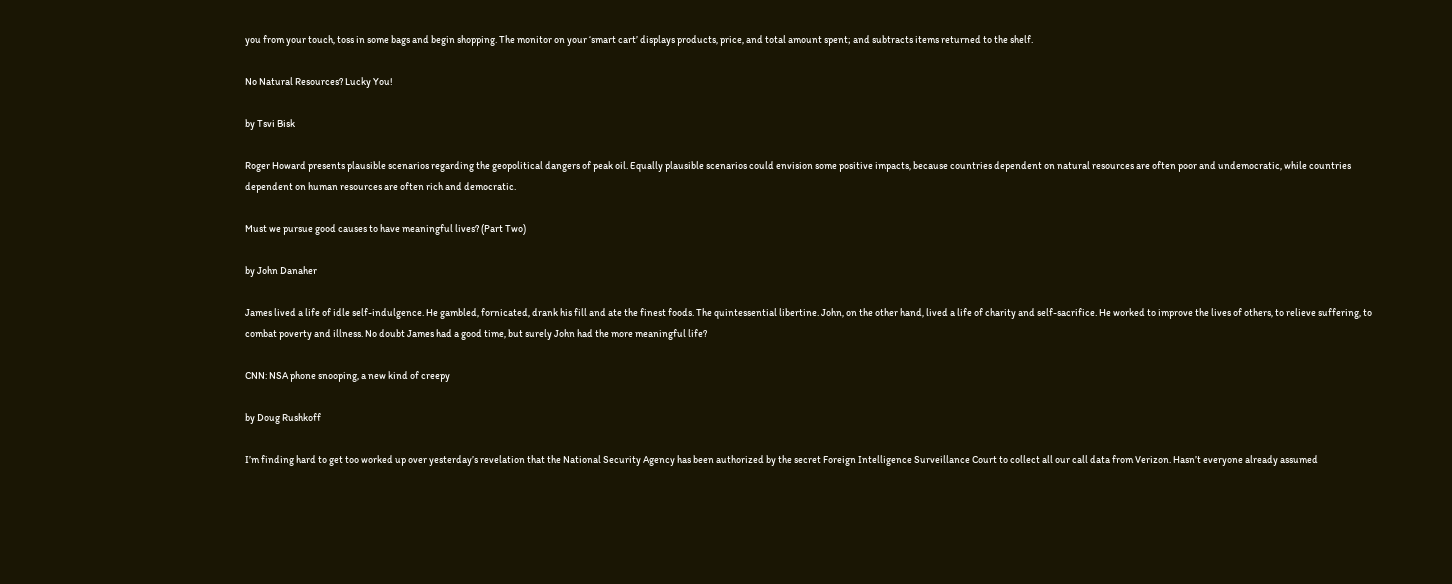you from your touch, toss in some bags and begin shopping. The monitor on your ‘smart cart’ displays products, price, and total amount spent; and subtracts items returned to the shelf.

No Natural Resources? Lucky You!

by Tsvi Bisk

Roger Howard presents plausible scenarios regarding the geopolitical dangers of peak oil. Equally plausible scenarios could envision some positive impacts, because countries dependent on natural resources are often poor and undemocratic, while countries dependent on human resources are often rich and democratic.

Must we pursue good causes to have meaningful lives? (Part Two)

by John Danaher

James lived a life of idle self-indulgence. He gambled, fornicated, drank his fill and ate the finest foods. The quintessential libertine. John, on the other hand, lived a life of charity and self-sacrifice. He worked to improve the lives of others, to relieve suffering, to combat poverty and illness. No doubt James had a good time, but surely John had the more meaningful life?

CNN: NSA phone snooping, a new kind of creepy

by Doug Rushkoff

I’m finding hard to get too worked up over yesterday’s revelation that the National Security Agency has been authorized by the secret Foreign Intelligence Surveillance Court to collect all our call data from Verizon. Hasn’t everyone already assumed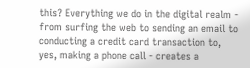this? Everything we do in the digital realm - from surfing the web to sending an email to conducting a credit card transaction to, yes, making a phone call - creates a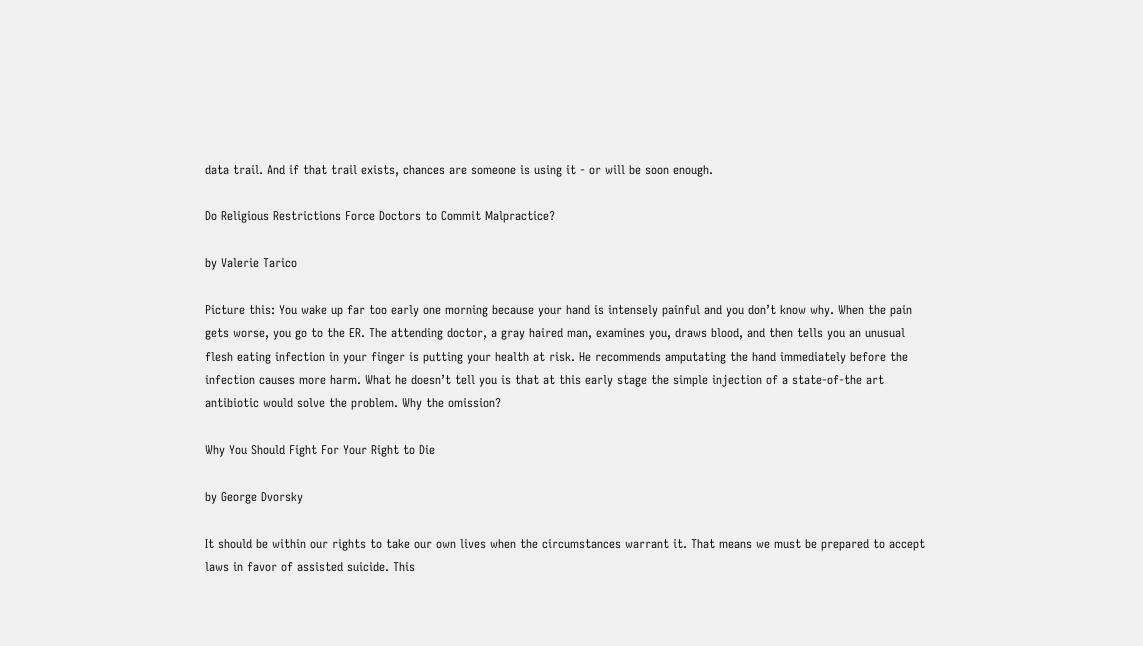data trail. And if that trail exists, chances are someone is using it - or will be soon enough.

Do Religious Restrictions Force Doctors to Commit Malpractice?

by Valerie Tarico

Picture this: You wake up far too early one morning because your hand is intensely painful and you don’t know why. When the pain gets worse, you go to the ER. The attending doctor, a gray haired man, examines you, draws blood, and then tells you an unusual flesh eating infection in your finger is putting your health at risk. He recommends amputating the hand immediately before the infection causes more harm. What he doesn’t tell you is that at this early stage the simple injection of a state-of-the art antibiotic would solve the problem. Why the omission?

Why You Should Fight For Your Right to Die

by George Dvorsky

It should be within our rights to take our own lives when the circumstances warrant it. That means we must be prepared to accept laws in favor of assisted suicide. This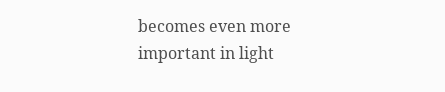becomes even more important in light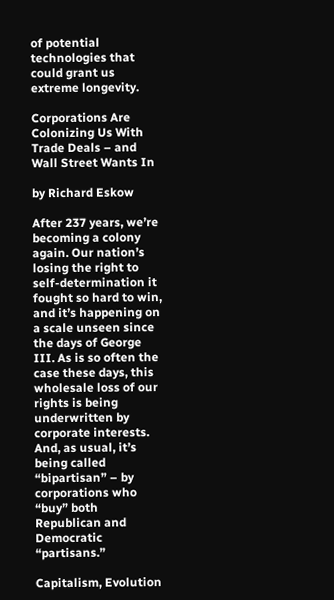of potential technologies that could grant us extreme longevity.

Corporations Are Colonizing Us With Trade Deals – and Wall Street Wants In

by Richard Eskow

After 237 years, we’re becoming a colony again. Our nation’s losing the right to self-determination it fought so hard to win, and it’s happening on a scale unseen since the days of George III. As is so often the case these days, this wholesale loss of our rights is being underwritten by corporate interests. And, as usual, it’s being called “bipartisan” – by corporations who “buy” both Republican and Democratic “partisans.”

Capitalism, Evolution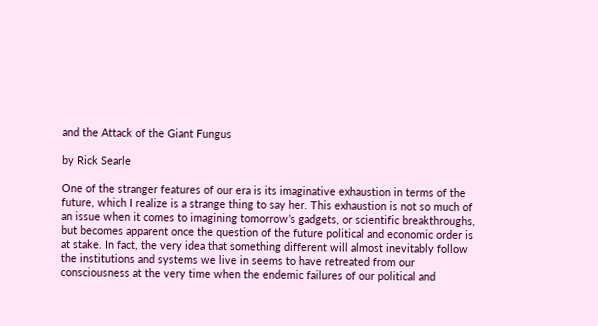and the Attack of the Giant Fungus

by Rick Searle

One of the stranger features of our era is its imaginative exhaustion in terms of the future, which I realize is a strange thing to say her. This exhaustion is not so much of an issue when it comes to imagining tomorrow’s gadgets, or scientific breakthroughs, but becomes apparent once the question of the future political and economic order is at stake. In fact, the very idea that something different will almost inevitably follow the institutions and systems we live in seems to have retreated from our consciousness at the very time when the endemic failures of our political and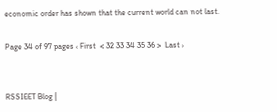economic order has shown that the current world can not last.

Page 34 of 97 pages ‹ First  < 32 33 34 35 36 >  Last ›


RSSIEET Blog |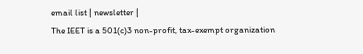email list | newsletter |
The IEET is a 501(c)3 non-profit, tax-exempt organization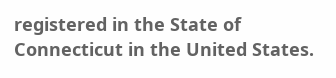registered in the State of Connecticut in the United States.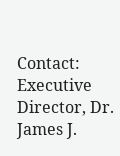Contact: Executive Director, Dr. James J.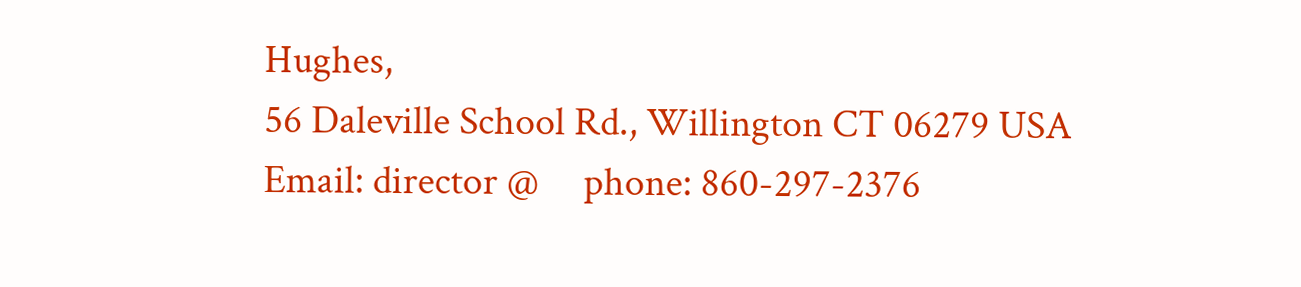Hughes,
56 Daleville School Rd., Willington CT 06279 USA
Email: director @     phone: 860-297-2376